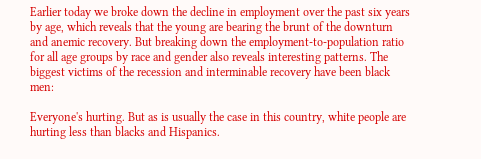Earlier today we broke down the decline in employment over the past six years by age, which reveals that the young are bearing the brunt of the downturn and anemic recovery. But breaking down the employment-to-population ratio for all age groups by race and gender also reveals interesting patterns. The biggest victims of the recession and interminable recovery have been black men:

Everyone's hurting. But as is usually the case in this country, white people are hurting less than blacks and Hispanics.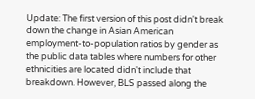Update: The first version of this post didn't break down the change in Asian American employment-to-population ratios by gender as the public data tables where numbers for other ethnicities are located didn't include that breakdown. However, BLS passed along the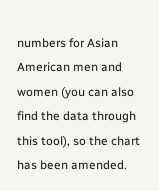numbers for Asian American men and women (you can also find the data through this tool), so the chart has been amended.